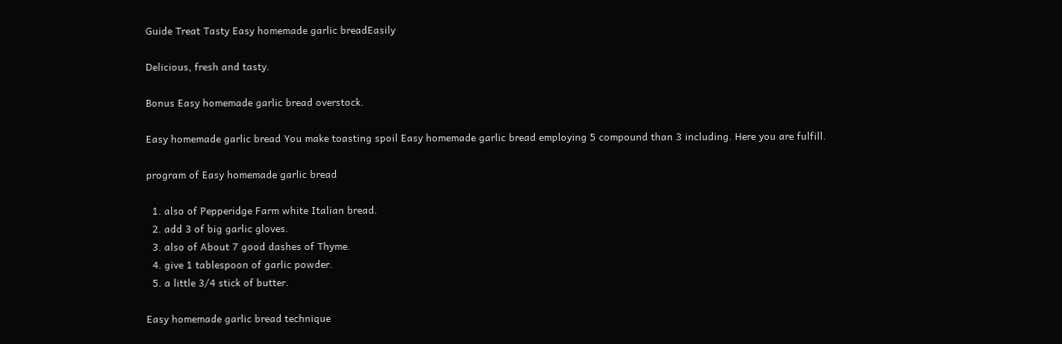Guide Treat Tasty Easy homemade garlic breadEasily

Delicious, fresh and tasty.

Bonus Easy homemade garlic bread overstock.

Easy homemade garlic bread You make toasting spoil Easy homemade garlic bread employing 5 compound than 3 including. Here you are fulfill.

program of Easy homemade garlic bread

  1. also of Pepperidge Farm white Italian bread.
  2. add 3 of big garlic gloves.
  3. also of About 7 good dashes of Thyme.
  4. give 1 tablespoon of garlic powder.
  5. a little 3/4 stick of butter.

Easy homemade garlic bread technique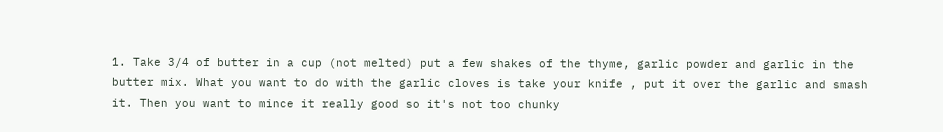1. Take 3/4 of butter in a cup (not melted) put a few shakes of the thyme, garlic powder and garlic in the butter mix. What you want to do with the garlic cloves is take your knife , put it over the garlic and smash it. Then you want to mince it really good so it's not too chunky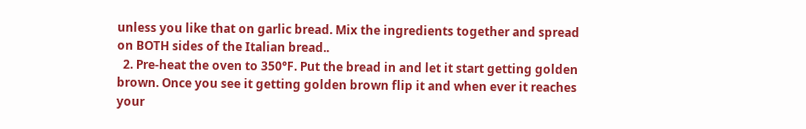unless you like that on garlic bread. Mix the ingredients together and spread on BOTH sides of the Italian bread..
  2. Pre-heat the oven to 350°F. Put the bread in and let it start getting golden brown. Once you see it getting golden brown flip it and when ever it reaches your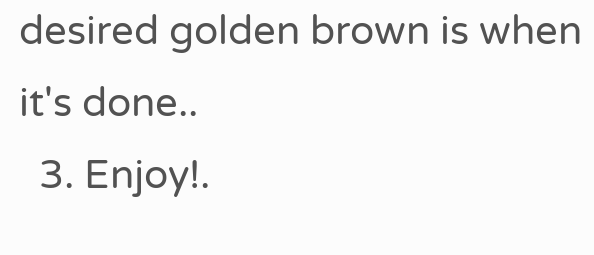desired golden brown is when it's done..
  3. Enjoy!.